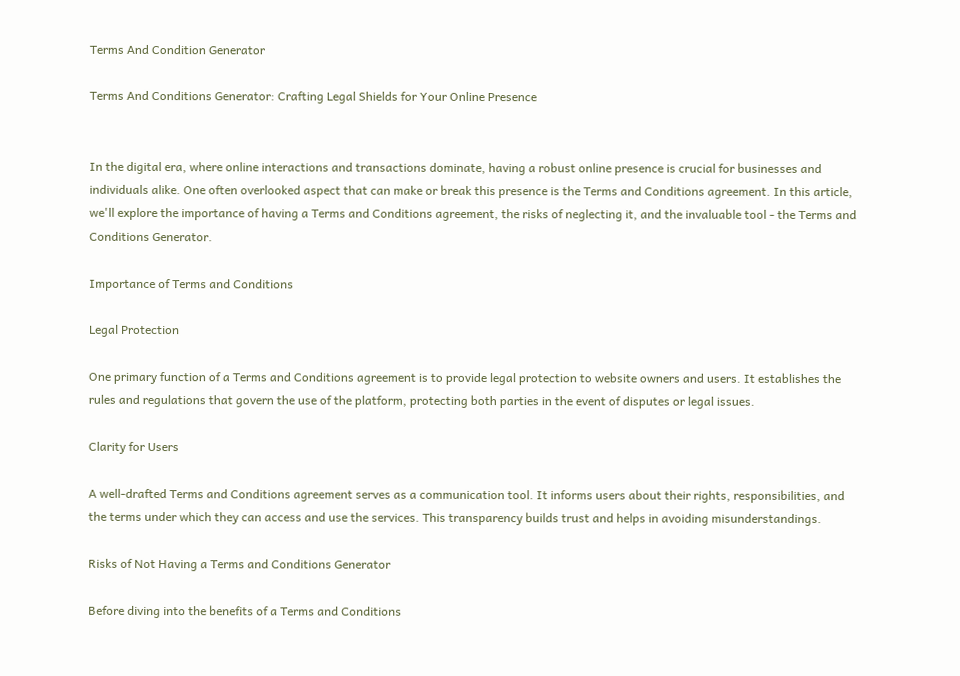Terms And Condition Generator

Terms And Conditions Generator: Crafting Legal Shields for Your Online Presence


In the digital era, where online interactions and transactions dominate, having a robust online presence is crucial for businesses and individuals alike. One often overlooked aspect that can make or break this presence is the Terms and Conditions agreement. In this article, we'll explore the importance of having a Terms and Conditions agreement, the risks of neglecting it, and the invaluable tool - the Terms and Conditions Generator.

Importance of Terms and Conditions

Legal Protection

One primary function of a Terms and Conditions agreement is to provide legal protection to website owners and users. It establishes the rules and regulations that govern the use of the platform, protecting both parties in the event of disputes or legal issues.

Clarity for Users

A well-drafted Terms and Conditions agreement serves as a communication tool. It informs users about their rights, responsibilities, and the terms under which they can access and use the services. This transparency builds trust and helps in avoiding misunderstandings.

Risks of Not Having a Terms and Conditions Generator

Before diving into the benefits of a Terms and Conditions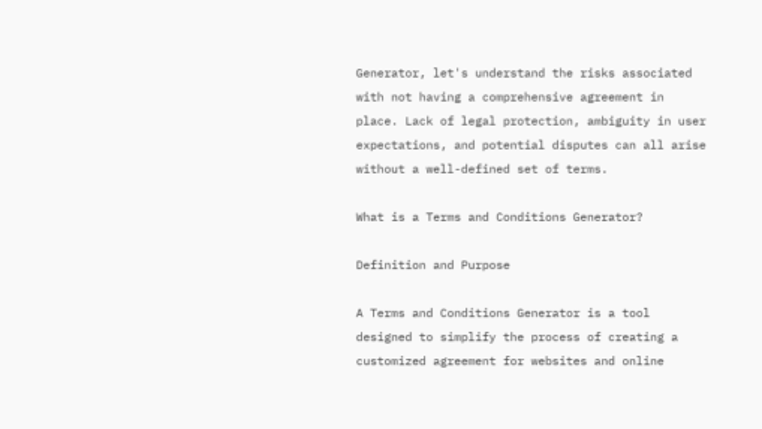Generator, let's understand the risks associated with not having a comprehensive agreement in place. Lack of legal protection, ambiguity in user expectations, and potential disputes can all arise without a well-defined set of terms.

What is a Terms and Conditions Generator?

Definition and Purpose

A Terms and Conditions Generator is a tool designed to simplify the process of creating a customized agreement for websites and online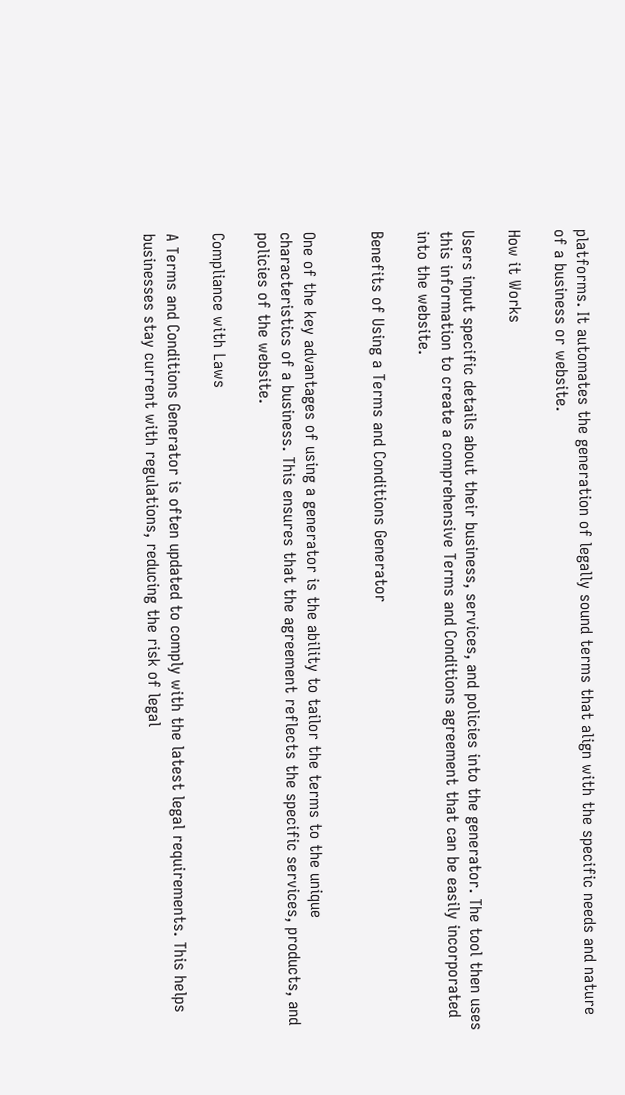platforms. It automates the generation of legally sound terms that align with the specific needs and nature of a business or website.

How it Works

Users input specific details about their business, services, and policies into the generator. The tool then uses this information to create a comprehensive Terms and Conditions agreement that can be easily incorporated into the website.

Benefits of Using a Terms and Conditions Generator


One of the key advantages of using a generator is the ability to tailor the terms to the unique characteristics of a business. This ensures that the agreement reflects the specific services, products, and policies of the website.

Compliance with Laws

A Terms and Conditions Generator is often updated to comply with the latest legal requirements. This helps businesses stay current with regulations, reducing the risk of legal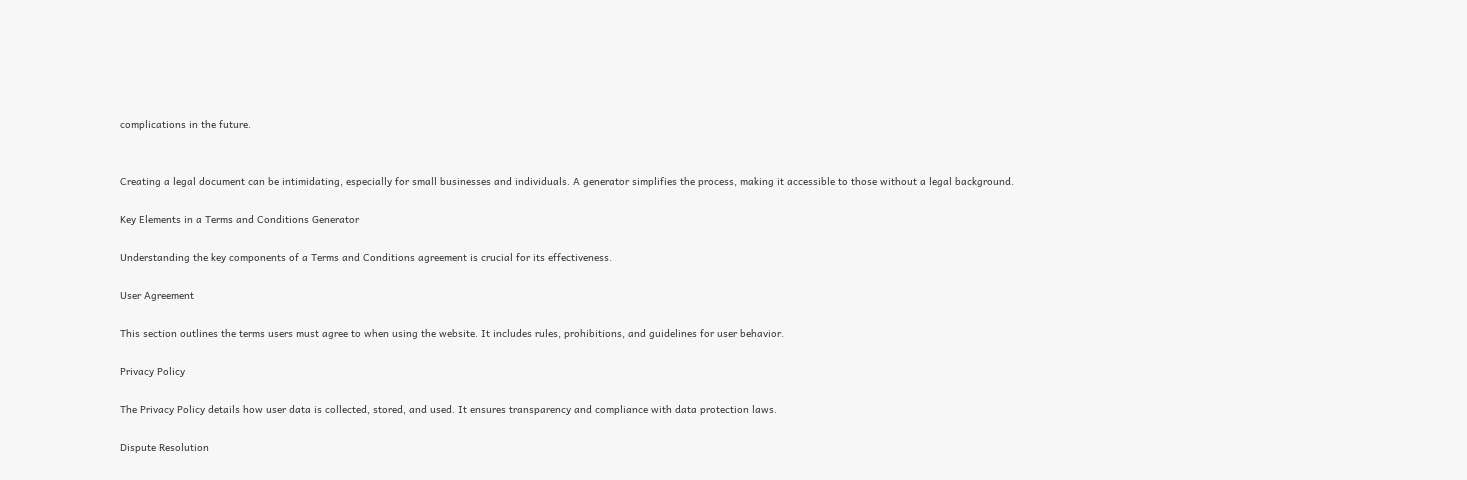complications in the future.


Creating a legal document can be intimidating, especially for small businesses and individuals. A generator simplifies the process, making it accessible to those without a legal background.

Key Elements in a Terms and Conditions Generator

Understanding the key components of a Terms and Conditions agreement is crucial for its effectiveness.

User Agreement

This section outlines the terms users must agree to when using the website. It includes rules, prohibitions, and guidelines for user behavior.

Privacy Policy

The Privacy Policy details how user data is collected, stored, and used. It ensures transparency and compliance with data protection laws.

Dispute Resolution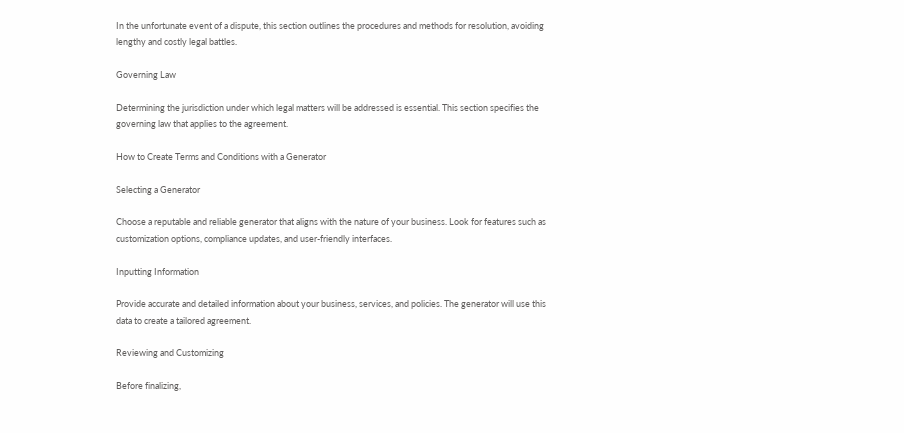In the unfortunate event of a dispute, this section outlines the procedures and methods for resolution, avoiding lengthy and costly legal battles.

Governing Law

Determining the jurisdiction under which legal matters will be addressed is essential. This section specifies the governing law that applies to the agreement.

How to Create Terms and Conditions with a Generator

Selecting a Generator

Choose a reputable and reliable generator that aligns with the nature of your business. Look for features such as customization options, compliance updates, and user-friendly interfaces.

Inputting Information

Provide accurate and detailed information about your business, services, and policies. The generator will use this data to create a tailored agreement.

Reviewing and Customizing

Before finalizing,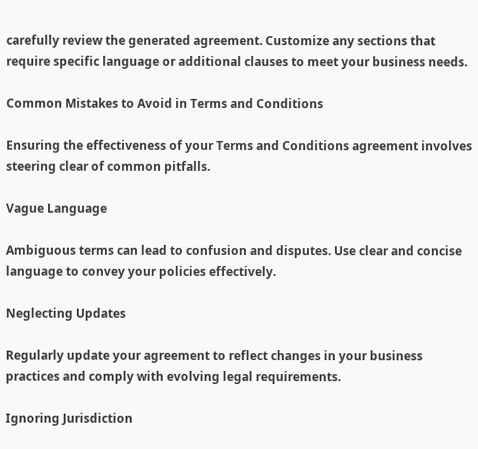carefully review the generated agreement. Customize any sections that require specific language or additional clauses to meet your business needs.

Common Mistakes to Avoid in Terms and Conditions

Ensuring the effectiveness of your Terms and Conditions agreement involves steering clear of common pitfalls.

Vague Language

Ambiguous terms can lead to confusion and disputes. Use clear and concise language to convey your policies effectively.

Neglecting Updates

Regularly update your agreement to reflect changes in your business practices and comply with evolving legal requirements.

Ignoring Jurisdiction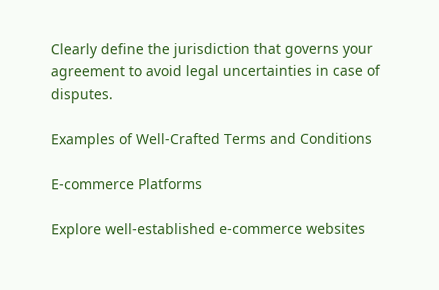Clearly define the jurisdiction that governs your agreement to avoid legal uncertainties in case of disputes.

Examples of Well-Crafted Terms and Conditions

E-commerce Platforms

Explore well-established e-commerce websites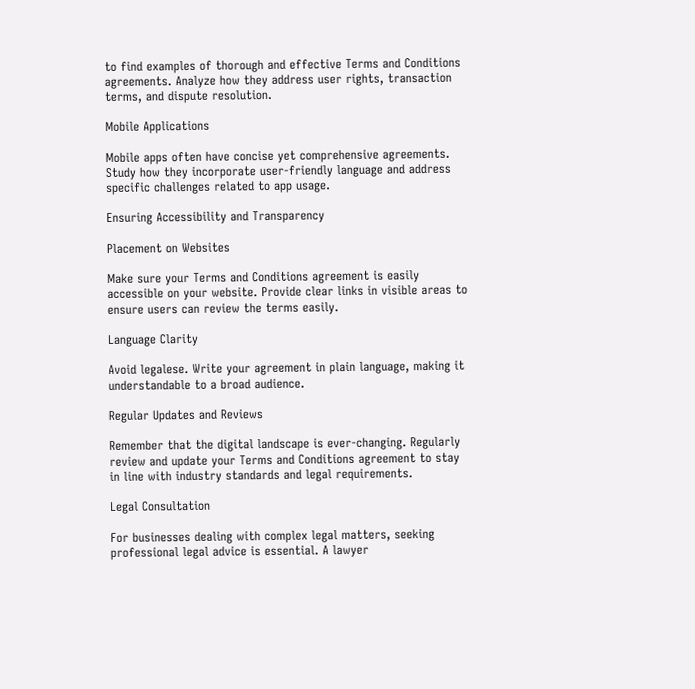to find examples of thorough and effective Terms and Conditions agreements. Analyze how they address user rights, transaction terms, and dispute resolution.

Mobile Applications

Mobile apps often have concise yet comprehensive agreements. Study how they incorporate user-friendly language and address specific challenges related to app usage.

Ensuring Accessibility and Transparency

Placement on Websites

Make sure your Terms and Conditions agreement is easily accessible on your website. Provide clear links in visible areas to ensure users can review the terms easily.

Language Clarity

Avoid legalese. Write your agreement in plain language, making it understandable to a broad audience.

Regular Updates and Reviews

Remember that the digital landscape is ever-changing. Regularly review and update your Terms and Conditions agreement to stay in line with industry standards and legal requirements.

Legal Consultation

For businesses dealing with complex legal matters, seeking professional legal advice is essential. A lawyer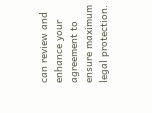can review and enhance your agreement to ensure maximum legal protection.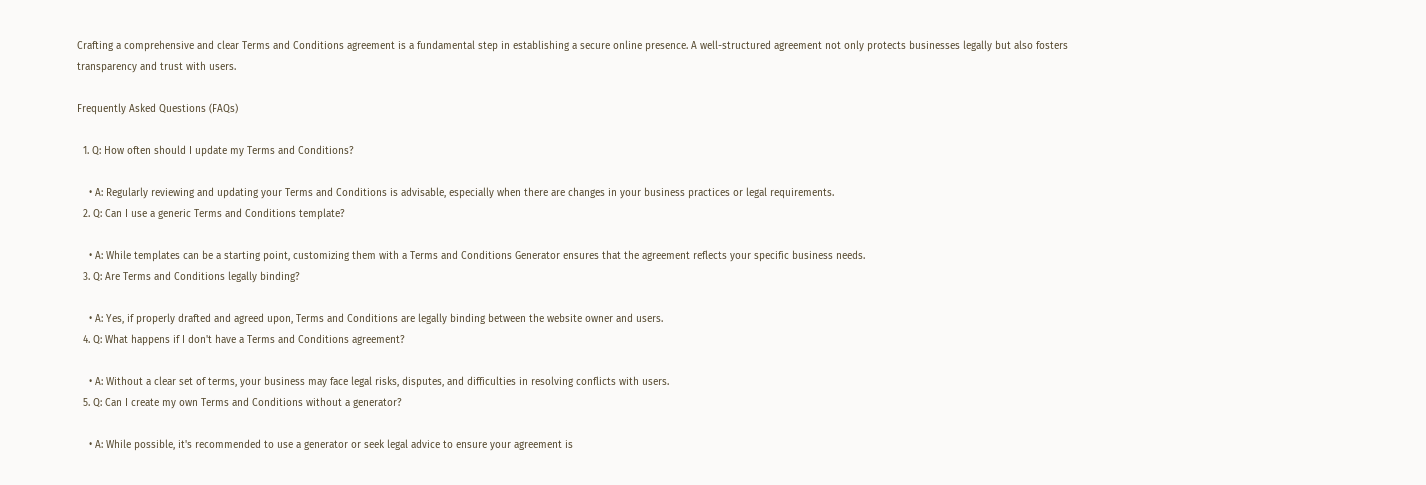Crafting a comprehensive and clear Terms and Conditions agreement is a fundamental step in establishing a secure online presence. A well-structured agreement not only protects businesses legally but also fosters transparency and trust with users.

Frequently Asked Questions (FAQs)

  1. Q: How often should I update my Terms and Conditions?

    • A: Regularly reviewing and updating your Terms and Conditions is advisable, especially when there are changes in your business practices or legal requirements.
  2. Q: Can I use a generic Terms and Conditions template?

    • A: While templates can be a starting point, customizing them with a Terms and Conditions Generator ensures that the agreement reflects your specific business needs.
  3. Q: Are Terms and Conditions legally binding?

    • A: Yes, if properly drafted and agreed upon, Terms and Conditions are legally binding between the website owner and users.
  4. Q: What happens if I don't have a Terms and Conditions agreement?

    • A: Without a clear set of terms, your business may face legal risks, disputes, and difficulties in resolving conflicts with users.
  5. Q: Can I create my own Terms and Conditions without a generator?

    • A: While possible, it's recommended to use a generator or seek legal advice to ensure your agreement is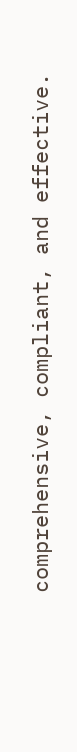comprehensive, compliant, and effective.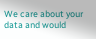We care about your data and would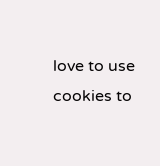love to use cookies to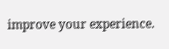improve your experience.